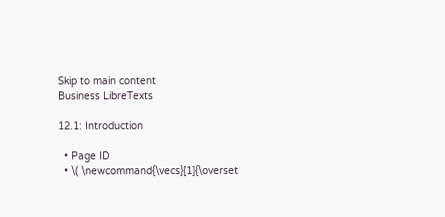Skip to main content
Business LibreTexts

12.1: Introduction

  • Page ID
  • \( \newcommand{\vecs}[1]{\overset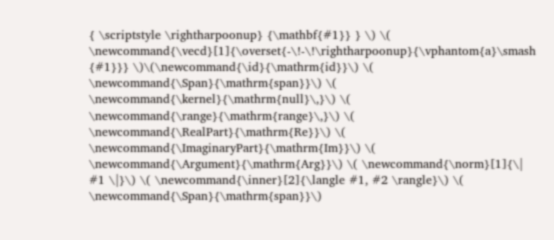{ \scriptstyle \rightharpoonup} {\mathbf{#1}} } \) \( \newcommand{\vecd}[1]{\overset{-\!-\!\rightharpoonup}{\vphantom{a}\smash {#1}}} \)\(\newcommand{\id}{\mathrm{id}}\) \( \newcommand{\Span}{\mathrm{span}}\) \( \newcommand{\kernel}{\mathrm{null}\,}\) \( \newcommand{\range}{\mathrm{range}\,}\) \( \newcommand{\RealPart}{\mathrm{Re}}\) \( \newcommand{\ImaginaryPart}{\mathrm{Im}}\) \( \newcommand{\Argument}{\mathrm{Arg}}\) \( \newcommand{\norm}[1]{\| #1 \|}\) \( \newcommand{\inner}[2]{\langle #1, #2 \rangle}\) \( \newcommand{\Span}{\mathrm{span}}\)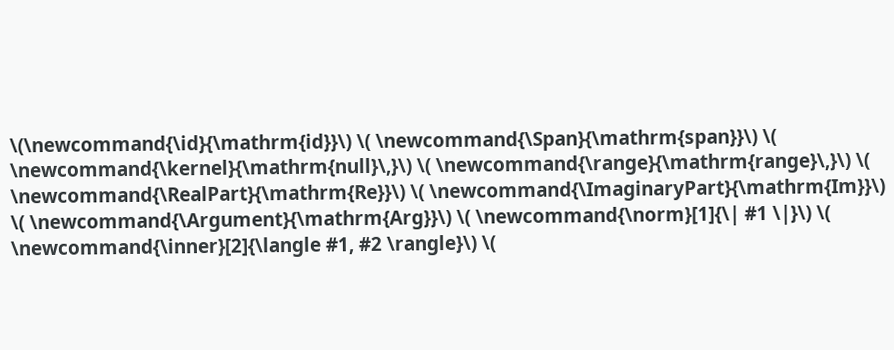\(\newcommand{\id}{\mathrm{id}}\) \( \newcommand{\Span}{\mathrm{span}}\) \( \newcommand{\kernel}{\mathrm{null}\,}\) \( \newcommand{\range}{\mathrm{range}\,}\) \( \newcommand{\RealPart}{\mathrm{Re}}\) \( \newcommand{\ImaginaryPart}{\mathrm{Im}}\) \( \newcommand{\Argument}{\mathrm{Arg}}\) \( \newcommand{\norm}[1]{\| #1 \|}\) \( \newcommand{\inner}[2]{\langle #1, #2 \rangle}\) \(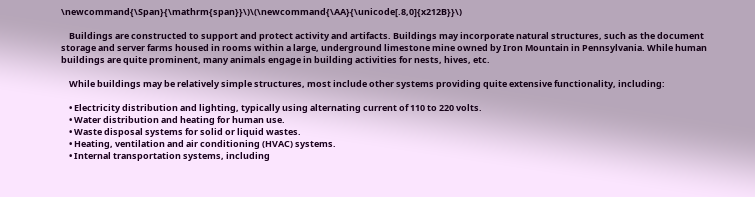\newcommand{\Span}{\mathrm{span}}\)\(\newcommand{\AA}{\unicode[.8,0]{x212B}}\)

    Buildings are constructed to support and protect activity and artifacts. Buildings may incorporate natural structures, such as the document storage and server farms housed in rooms within a large, underground limestone mine owned by Iron Mountain in Pennsylvania. While human buildings are quite prominent, many animals engage in building activities for nests, hives, etc.

    While buildings may be relatively simple structures, most include other systems providing quite extensive functionality, including:

    • Electricity distribution and lighting, typically using alternating current of 110 to 220 volts.
    • Water distribution and heating for human use.
    • Waste disposal systems for solid or liquid wastes.
    • Heating, ventilation and air conditioning (HVAC) systems.
    • Internal transportation systems, including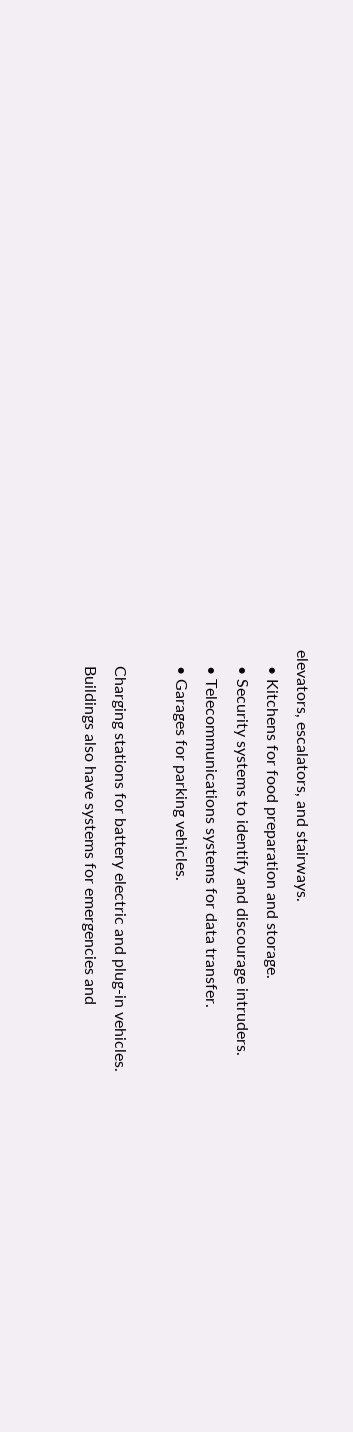elevators, escalators, and stairways.
    • Kitchens for food preparation and storage.
    • Security systems to identify and discourage intruders.
    • Telecommunications systems for data transfer.
    • Garages for parking vehicles.

    Charging stations for battery electric and plug-in vehicles.
    Buildings also have systems for emergencies and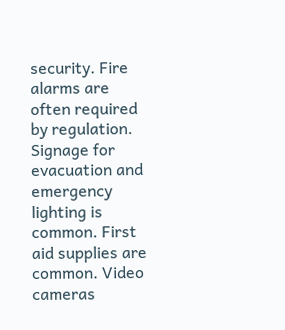security. Fire alarms are often required by regulation. Signage for evacuation and emergency lighting is common. First aid supplies are common. Video cameras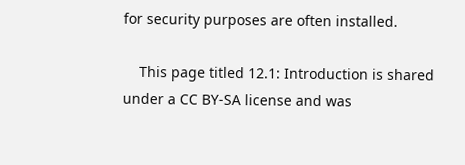for security purposes are often installed.

    This page titled 12.1: Introduction is shared under a CC BY-SA license and was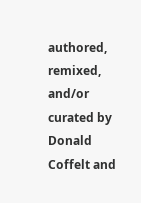authored, remixed, and/or curated by Donald Coffelt and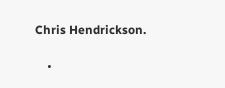Chris Hendrickson.

    •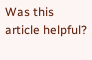Was this article helpful?